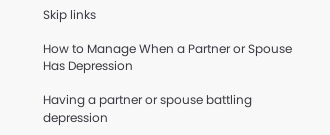Skip links

How to Manage When a Partner or Spouse Has Depression

Having a partner or spouse battling depression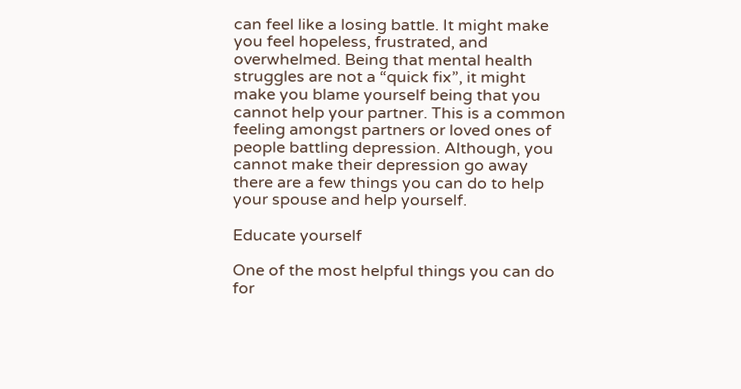can feel like a losing battle. It might make you feel hopeless, frustrated, and overwhelmed. Being that mental health struggles are not a “quick fix”, it might make you blame yourself being that you cannot help your partner. This is a common feeling amongst partners or loved ones of people battling depression. Although, you cannot make their depression go away there are a few things you can do to help your spouse and help yourself.

Educate yourself

One of the most helpful things you can do for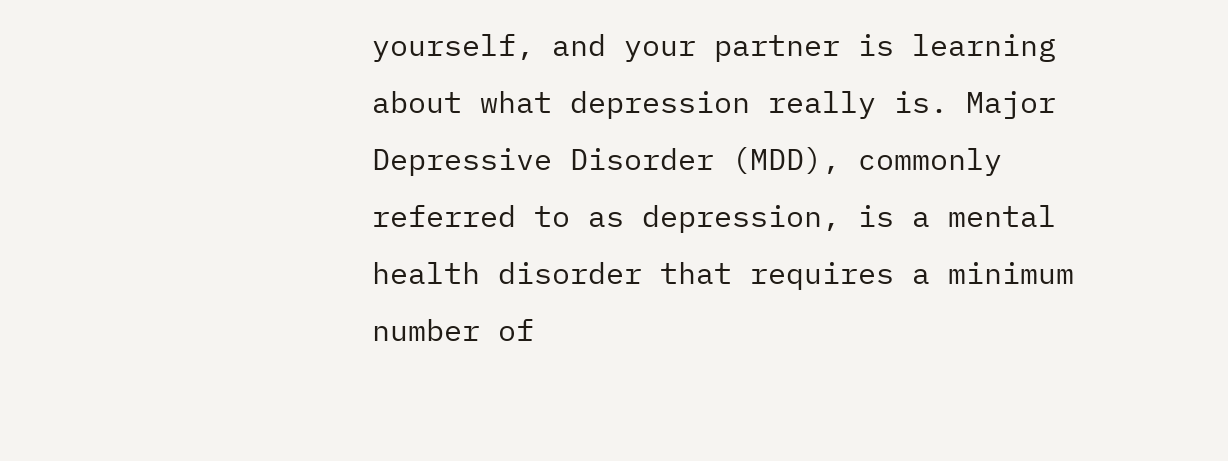yourself, and your partner is learning about what depression really is. Major Depressive Disorder (MDD), commonly referred to as depression, is a mental health disorder that requires a minimum number of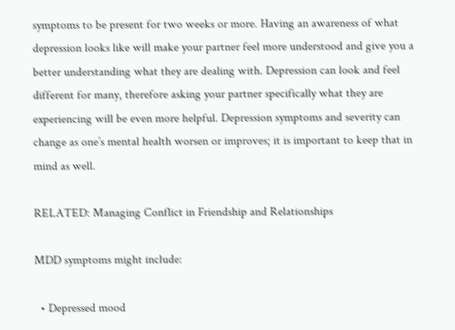symptoms to be present for two weeks or more. Having an awareness of what depression looks like will make your partner feel more understood and give you a better understanding what they are dealing with. Depression can look and feel different for many, therefore asking your partner specifically what they are experiencing will be even more helpful. Depression symptoms and severity can change as one’s mental health worsen or improves; it is important to keep that in mind as well.

RELATED: Managing Conflict in Friendship and Relationships

MDD symptoms might include:

  • Depressed mood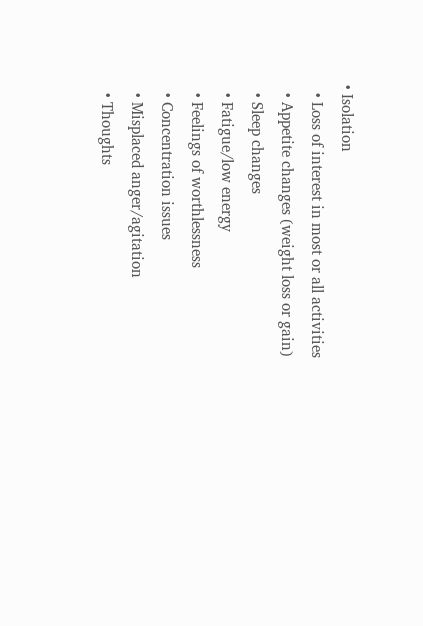• Isolation
  • Loss of interest in most or all activities
  • Appetite changes (weight loss or gain)
  • Sleep changes
  • Fatigue/low energy
  • Feelings of worthlessness
  • Concentration issues
  • Misplaced anger/agitation
  • Thoughts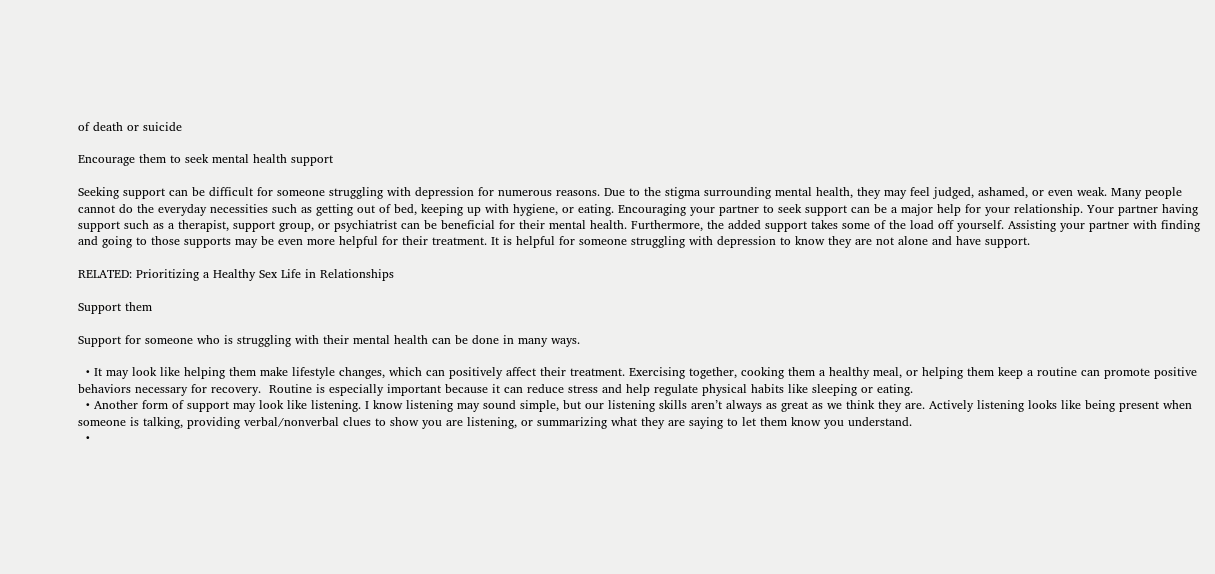of death or suicide

Encourage them to seek mental health support

Seeking support can be difficult for someone struggling with depression for numerous reasons. Due to the stigma surrounding mental health, they may feel judged, ashamed, or even weak. Many people cannot do the everyday necessities such as getting out of bed, keeping up with hygiene, or eating. Encouraging your partner to seek support can be a major help for your relationship. Your partner having support such as a therapist, support group, or psychiatrist can be beneficial for their mental health. Furthermore, the added support takes some of the load off yourself. Assisting your partner with finding and going to those supports may be even more helpful for their treatment. It is helpful for someone struggling with depression to know they are not alone and have support.

RELATED: Prioritizing a Healthy Sex Life in Relationships

Support them

Support for someone who is struggling with their mental health can be done in many ways.

  • It may look like helping them make lifestyle changes, which can positively affect their treatment. Exercising together, cooking them a healthy meal, or helping them keep a routine can promote positive behaviors necessary for recovery.  Routine is especially important because it can reduce stress and help regulate physical habits like sleeping or eating.
  • Another form of support may look like listening. I know listening may sound simple, but our listening skills aren’t always as great as we think they are. Actively listening looks like being present when someone is talking, providing verbal/nonverbal clues to show you are listening, or summarizing what they are saying to let them know you understand.
  •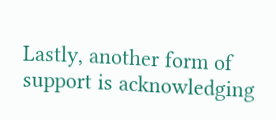Lastly, another form of support is acknowledging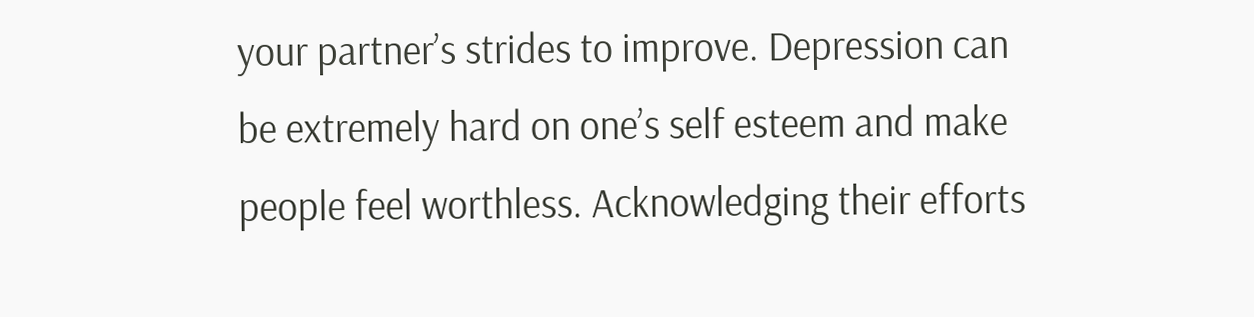your partner’s strides to improve. Depression can be extremely hard on one’s self esteem and make people feel worthless. Acknowledging their efforts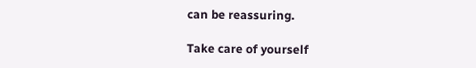can be reassuring.

Take care of yourself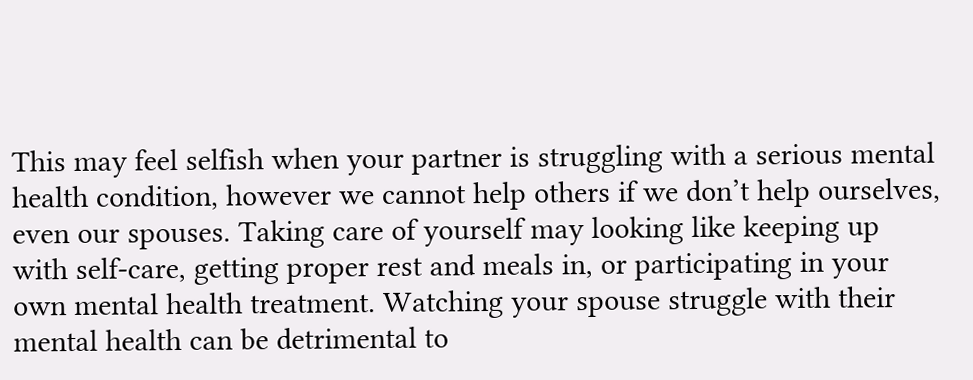This may feel selfish when your partner is struggling with a serious mental health condition, however we cannot help others if we don’t help ourselves, even our spouses. Taking care of yourself may looking like keeping up with self-care, getting proper rest and meals in, or participating in your own mental health treatment. Watching your spouse struggle with their mental health can be detrimental to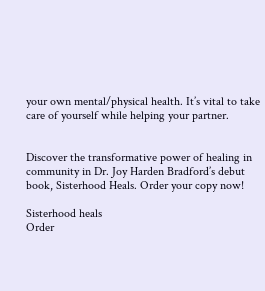your own mental/physical health. It’s vital to take care of yourself while helping your partner.


Discover the transformative power of healing in community in Dr. Joy Harden Bradford’s debut book, Sisterhood Heals. Order your copy now!

Sisterhood heals
Order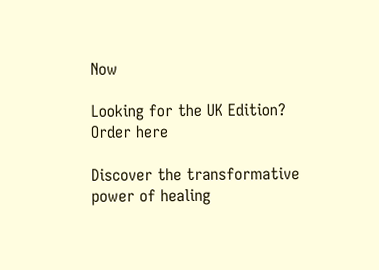Now

Looking for the UK Edition?
Order here

Discover the transformative power of healing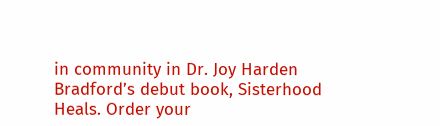in community in Dr. Joy Harden Bradford’s debut book, Sisterhood Heals. Order your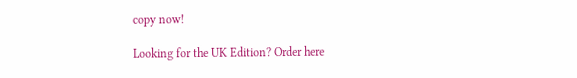copy now!

Looking for the UK Edition? Order here